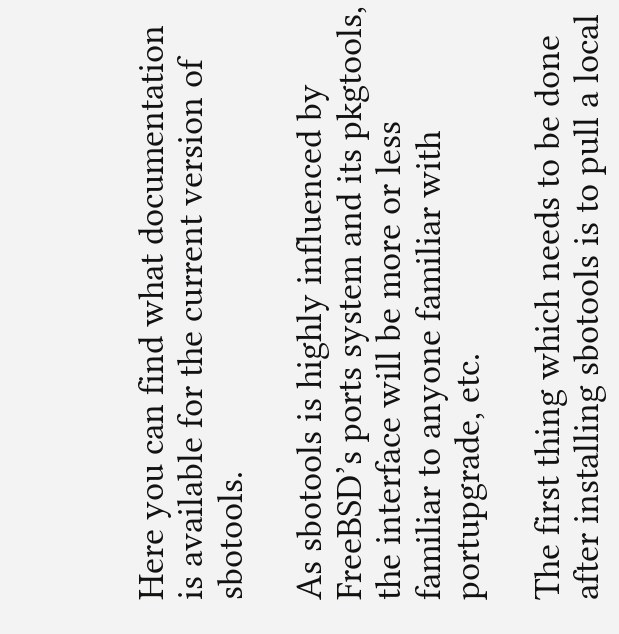Here you can find what documentation is available for the current version of sbotools.

As sbotools is highly influenced by FreeBSD’s ports system and its pkgtools, the interface will be more or less familiar to anyone familiar with portupgrade, etc.

The first thing which needs to be done after installing sbotools is to pull a local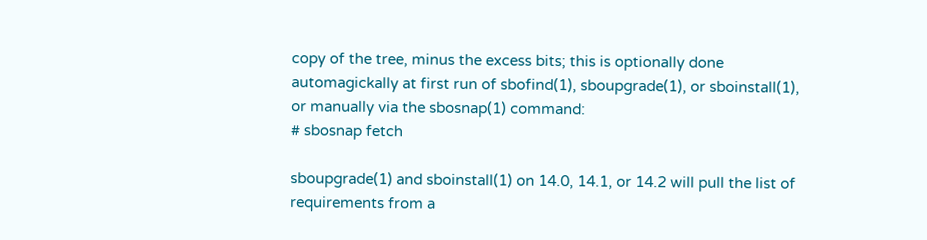copy of the tree, minus the excess bits; this is optionally done automagickally at first run of sbofind(1), sboupgrade(1), or sboinstall(1), or manually via the sbosnap(1) command:
# sbosnap fetch

sboupgrade(1) and sboinstall(1) on 14.0, 14.1, or 14.2 will pull the list of requirements from a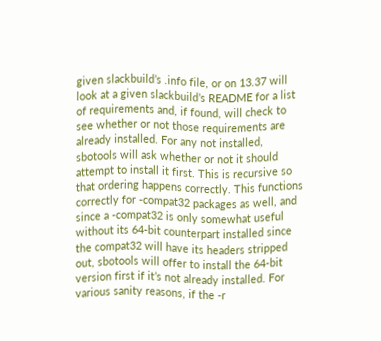given slackbuild’s .info file, or on 13.37 will look at a given slackbuild’s README for a list of requirements and, if found, will check to see whether or not those requirements are already installed. For any not installed, sbotools will ask whether or not it should attempt to install it first. This is recursive so that ordering happens correctly. This functions correctly for -compat32 packages as well, and since a -compat32 is only somewhat useful without its 64-bit counterpart installed since the compat32 will have its headers stripped out, sbotools will offer to install the 64-bit version first if it’s not already installed. For various sanity reasons, if the -r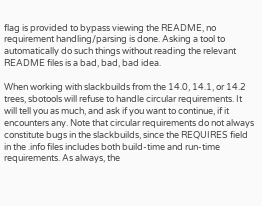flag is provided to bypass viewing the README, no requirement handling/parsing is done. Asking a tool to automatically do such things without reading the relevant README files is a bad, bad, bad idea.

When working with slackbuilds from the 14.0, 14.1, or 14.2 trees, sbotools will refuse to handle circular requirements. It will tell you as much, and ask if you want to continue, if it encounters any. Note that circular requirements do not always constitute bugs in the slackbuilds, since the REQUIRES field in the .info files includes both build-time and run-time requirements. As always, the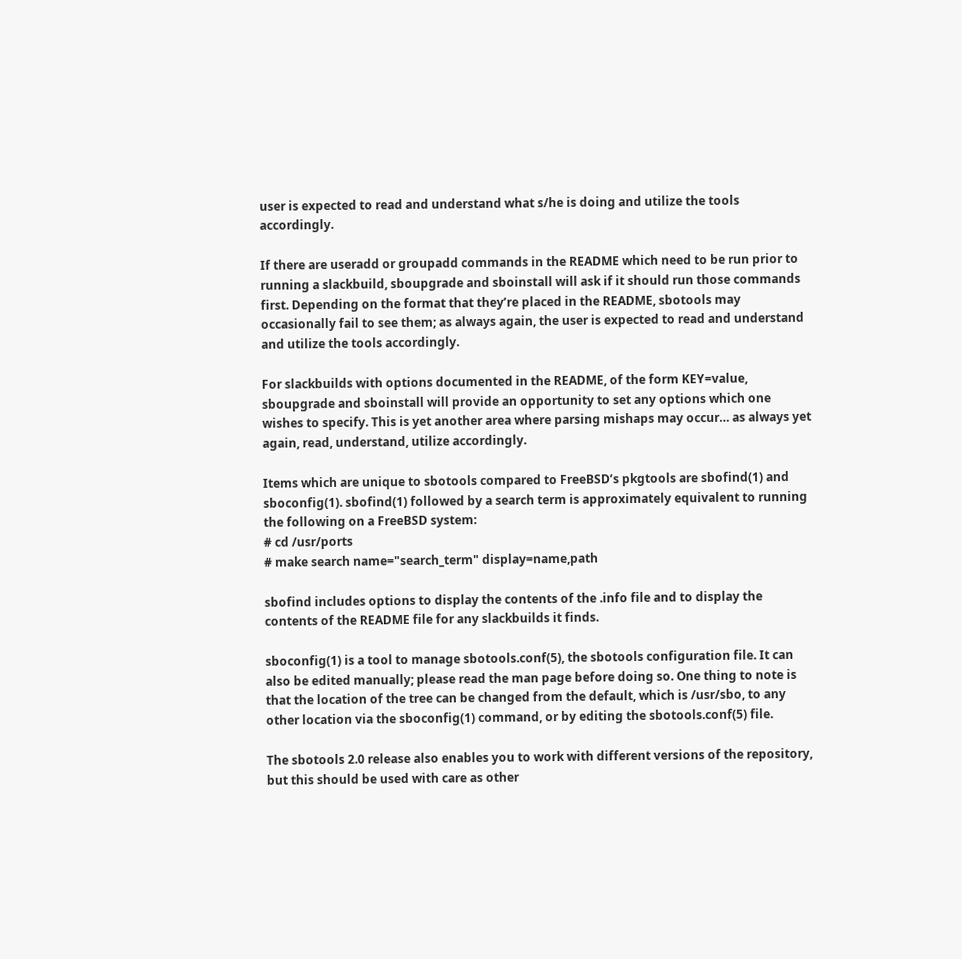user is expected to read and understand what s/he is doing and utilize the tools accordingly.

If there are useradd or groupadd commands in the README which need to be run prior to running a slackbuild, sboupgrade and sboinstall will ask if it should run those commands first. Depending on the format that they’re placed in the README, sbotools may occasionally fail to see them; as always again, the user is expected to read and understand and utilize the tools accordingly.

For slackbuilds with options documented in the README, of the form KEY=value, sboupgrade and sboinstall will provide an opportunity to set any options which one wishes to specify. This is yet another area where parsing mishaps may occur… as always yet again, read, understand, utilize accordingly.

Items which are unique to sbotools compared to FreeBSD’s pkgtools are sbofind(1) and sboconfig(1). sbofind(1) followed by a search term is approximately equivalent to running the following on a FreeBSD system:
# cd /usr/ports
# make search name="search_term" display=name,path

sbofind includes options to display the contents of the .info file and to display the contents of the README file for any slackbuilds it finds.

sboconfig(1) is a tool to manage sbotools.conf(5), the sbotools configuration file. It can also be edited manually; please read the man page before doing so. One thing to note is that the location of the tree can be changed from the default, which is /usr/sbo, to any other location via the sboconfig(1) command, or by editing the sbotools.conf(5) file.

The sbotools 2.0 release also enables you to work with different versions of the repository, but this should be used with care as other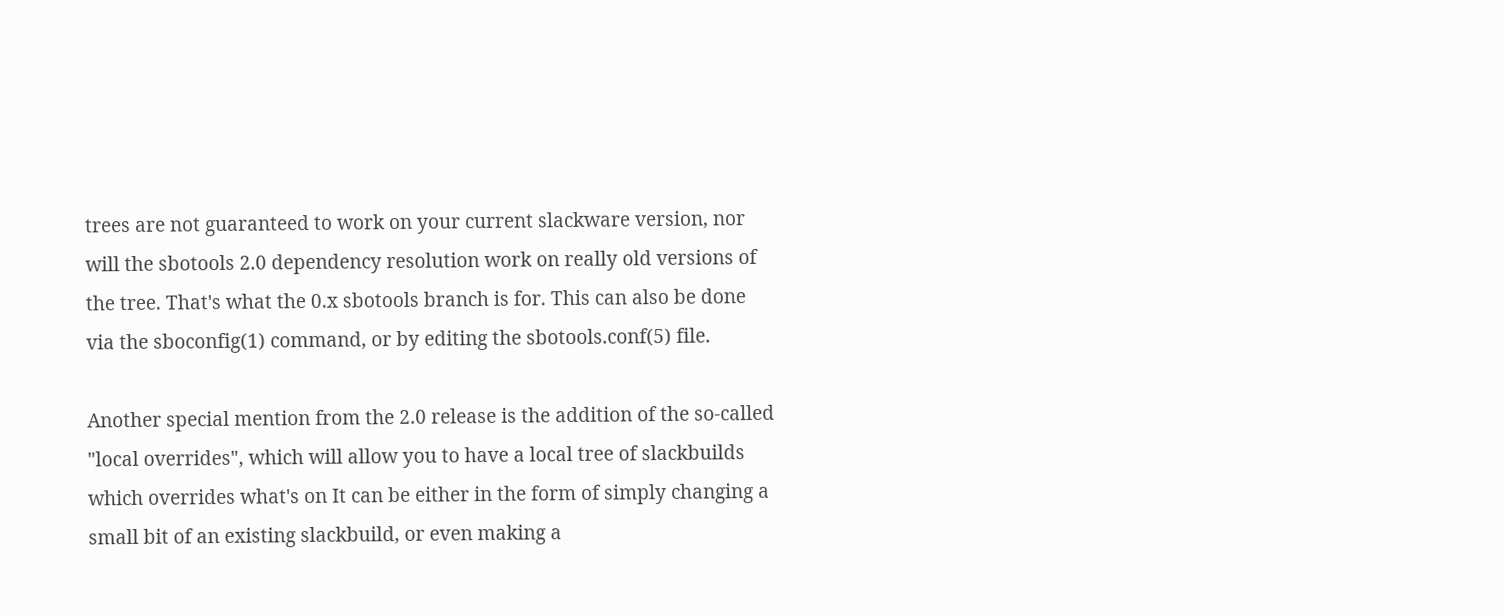trees are not guaranteed to work on your current slackware version, nor will the sbotools 2.0 dependency resolution work on really old versions of the tree. That's what the 0.x sbotools branch is for. This can also be done via the sboconfig(1) command, or by editing the sbotools.conf(5) file.

Another special mention from the 2.0 release is the addition of the so-called "local overrides", which will allow you to have a local tree of slackbuilds which overrides what's on It can be either in the form of simply changing a small bit of an existing slackbuild, or even making a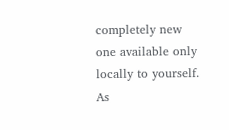completely new one available only locally to yourself. As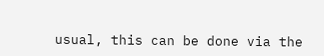usual, this can be done via the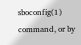sboconfig(1) command, or by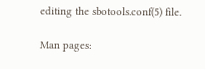editing the sbotools.conf(5) file.

Man pages: